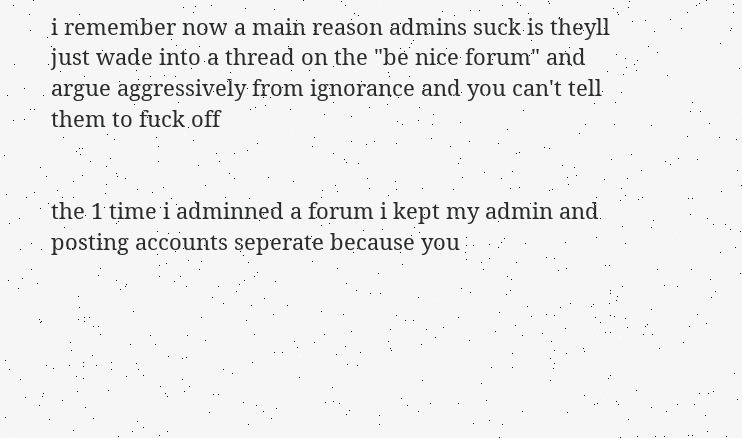i remember now a main reason admins suck is theyll just wade into a thread on the "be nice forum" and argue aggressively from ignorance and you can't tell them to fuck off


the 1 time i adminned a forum i kept my admin and posting accounts seperate because you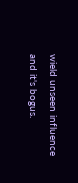wield unseen influence and it's bogus.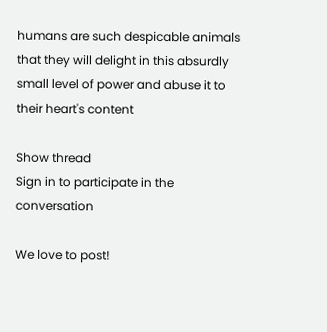humans are such despicable animals that they will delight in this absurdly small level of power and abuse it to their heart's content

Show thread
Sign in to participate in the conversation

We love to post!